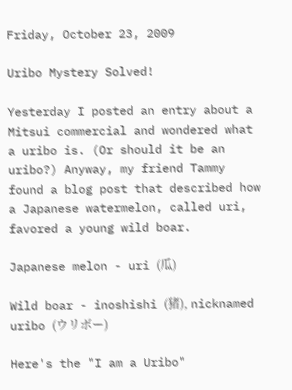Friday, October 23, 2009

Uribo Mystery Solved!

Yesterday I posted an entry about a Mitsui commercial and wondered what a uribo is. (Or should it be an uribo?) Anyway, my friend Tammy found a blog post that described how a Japanese watermelon, called uri, favored a young wild boar.

Japanese melon - uri (瓜)

Wild boar - inoshishi (猪), nicknamed uribo (ウリボー)

Here's the "I am a Uribo"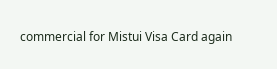commercial for Mistui Visa Card again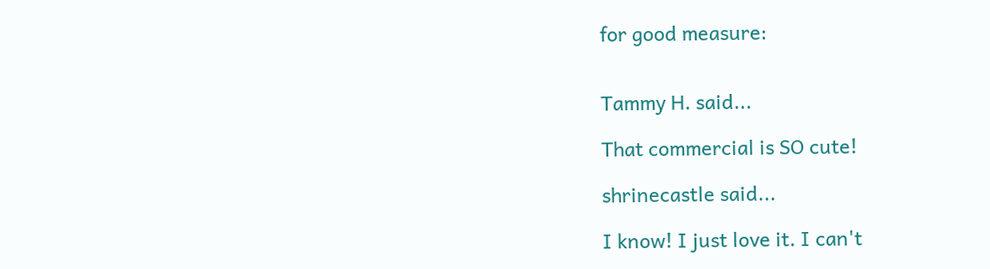for good measure:


Tammy H. said...

That commercial is SO cute!

shrinecastle said...

I know! I just love it. I can't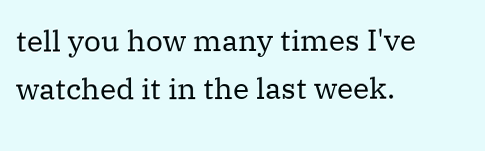tell you how many times I've watched it in the last week.